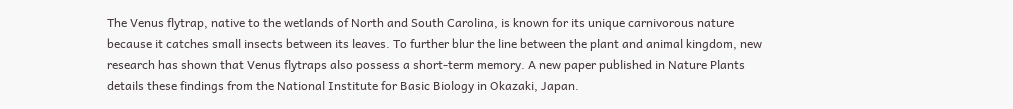The Venus flytrap, native to the wetlands of North and South Carolina, is known for its unique carnivorous nature because it catches small insects between its leaves. To further blur the line between the plant and animal kingdom, new research has shown that Venus flytraps also possess a short-term memory. A new paper published in Nature Plants details these findings from the National Institute for Basic Biology in Okazaki, Japan.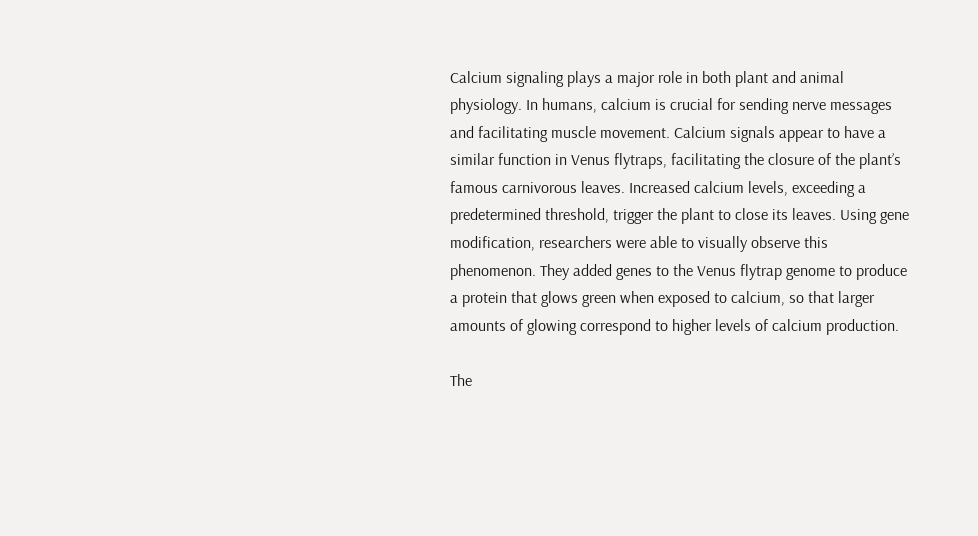Calcium signaling plays a major role in both plant and animal physiology. In humans, calcium is crucial for sending nerve messages and facilitating muscle movement. Calcium signals appear to have a similar function in Venus flytraps, facilitating the closure of the plant’s famous carnivorous leaves. Increased calcium levels, exceeding a predetermined threshold, trigger the plant to close its leaves. Using gene modification, researchers were able to visually observe this phenomenon. They added genes to the Venus flytrap genome to produce a protein that glows green when exposed to calcium, so that larger amounts of glowing correspond to higher levels of calcium production.

The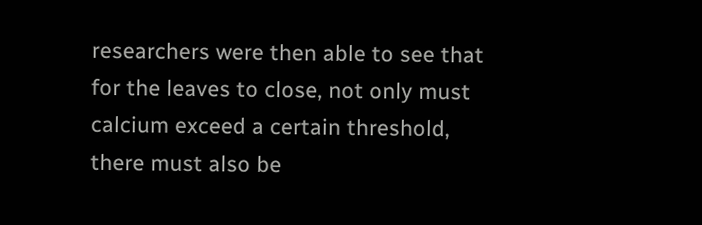researchers were then able to see that for the leaves to close, not only must calcium exceed a certain threshold, there must also be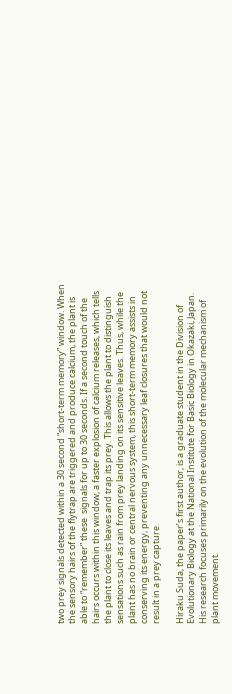two prey signals detected within a 30 second “short-term memory” window. When the sensory hairs of the flytrap are triggered and produce calcium, the plant is able to “remember” these  signals for up to 30 seconds. If a second touch of the hairs occurs within this window, a faster explosion of calcium releases, which tells the plant to close its leaves and trap its prey. This allows the plant to distinguish sensations such as rain from prey landing on its sensitive leaves. Thus, while the plant has no brain or central nervous system, this short-term memory assists in conserving its energy, preventing any unnecessary leaf closures that would not result in a prey capture.

Hiraku Suda, the paper’s first author, is a graduate student in the Division of Evolutionary Biology at the National Institute for Basic Biology in Okazaki, Japan. His research focuses primarily on the evolution of the molecular mechanism of plant movement.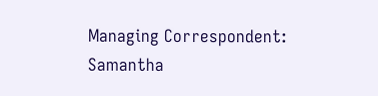Managing Correspondent: Samantha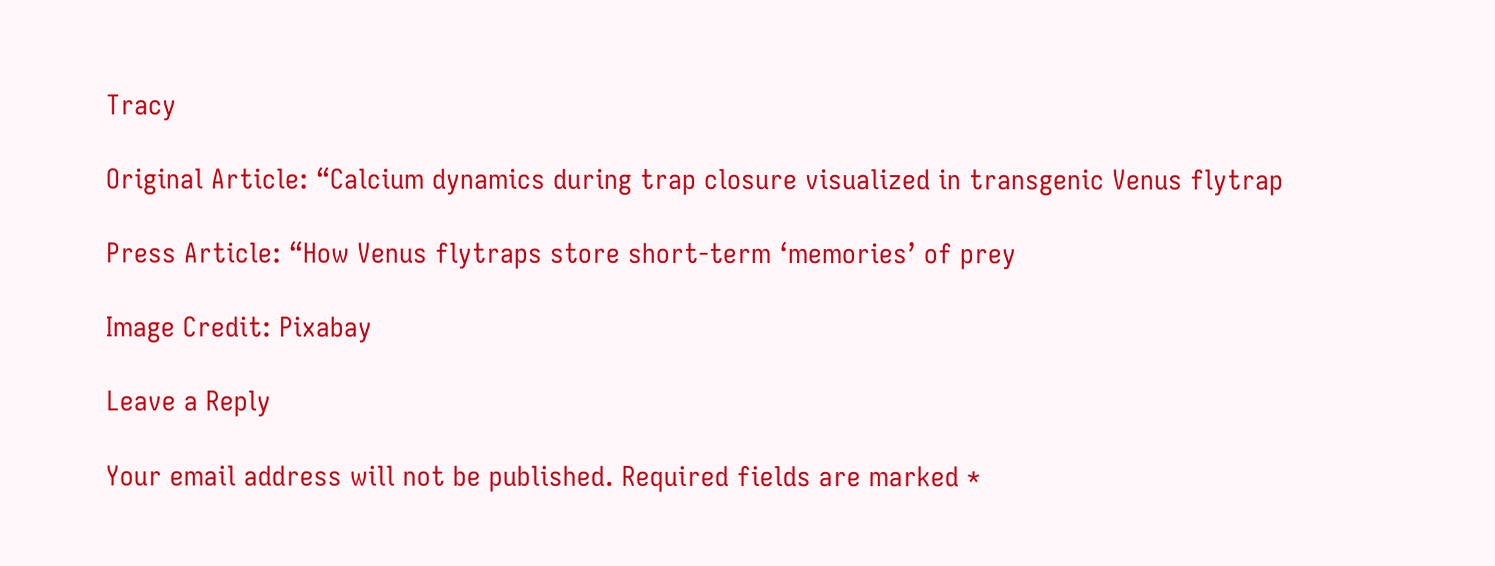Tracy

Original Article: “Calcium dynamics during trap closure visualized in transgenic Venus flytrap

Press Article: “How Venus flytraps store short-term ‘memories’ of prey

Image Credit: Pixabay

Leave a Reply

Your email address will not be published. Required fields are marked *